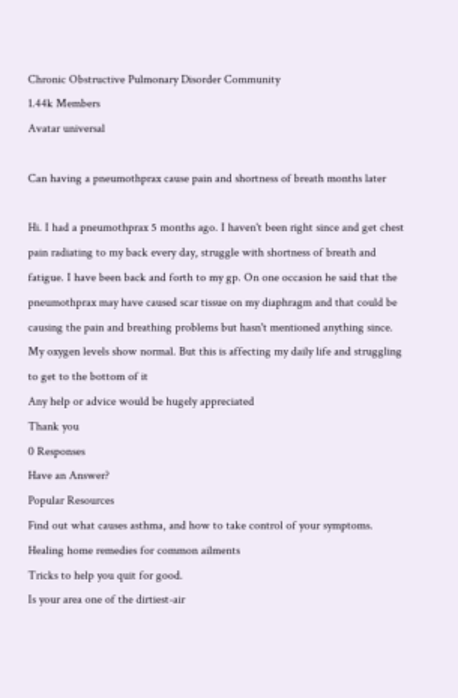Chronic Obstructive Pulmonary Disorder Community
1.44k Members
Avatar universal

Can having a pneumothprax cause pain and shortness of breath months later

Hi. I had a pneumothprax 5 months ago. I haven't been right since and get chest pain radiating to my back every day, struggle with shortness of breath and fatigue. I have been back and forth to my gp. On one occasion he said that the pneumothprax may have caused scar tissue on my diaphragm and that could be causing the pain and breathing problems but hasn't mentioned anything since. My oxygen levels show normal. But this is affecting my daily life and struggling to get to the bottom of it
Any help or advice would be hugely appreciated
Thank you
0 Responses
Have an Answer?
Popular Resources
Find out what causes asthma, and how to take control of your symptoms.
Healing home remedies for common ailments
Tricks to help you quit for good.
Is your area one of the dirtiest-air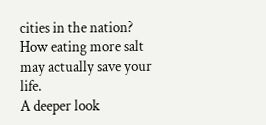cities in the nation?
How eating more salt may actually save your life.
A deeper look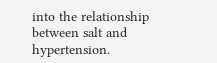into the relationship between salt and hypertension.